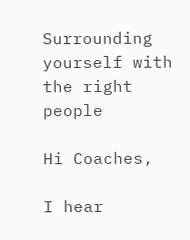Surrounding yourself with the right people

Hi Coaches,

I hear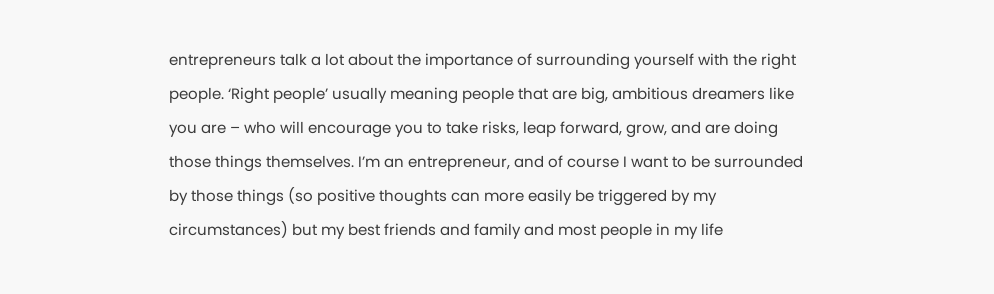entrepreneurs talk a lot about the importance of surrounding yourself with the right people. ‘Right people’ usually meaning people that are big, ambitious dreamers like you are – who will encourage you to take risks, leap forward, grow, and are doing those things themselves. I’m an entrepreneur, and of course I want to be surrounded by those things (so positive thoughts can more easily be triggered by my circumstances) but my best friends and family and most people in my life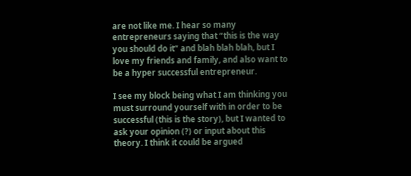are not like me. I hear so many entrepreneurs saying that “this is the way you should do it” and blah blah blah, but I love my friends and family, and also want to be a hyper successful entrepreneur.

I see my block being what I am thinking you must surround yourself with in order to be successful (this is the story), but I wanted to ask your opinion (?) or input about this theory. I think it could be argued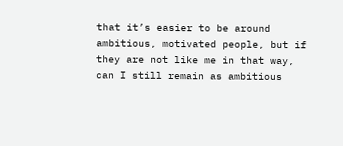that it’s easier to be around ambitious, motivated people, but if they are not like me in that way, can I still remain as ambitious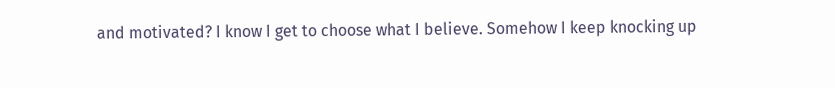and motivated? I know I get to choose what I believe. Somehow I keep knocking up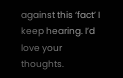against this ‘fact’ I keep hearing. I’d love your thoughts.